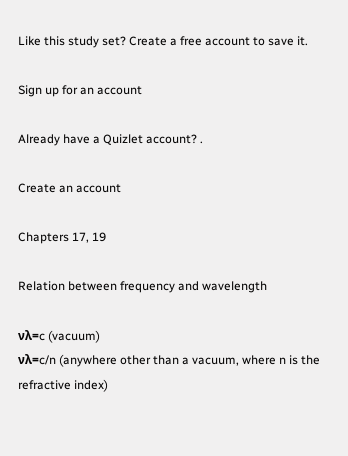Like this study set? Create a free account to save it.

Sign up for an account

Already have a Quizlet account? .

Create an account

Chapters 17, 19

Relation between frequency and wavelength

νλ=c (vacuum)
νλ=c/n (anywhere other than a vacuum, where n is the refractive index)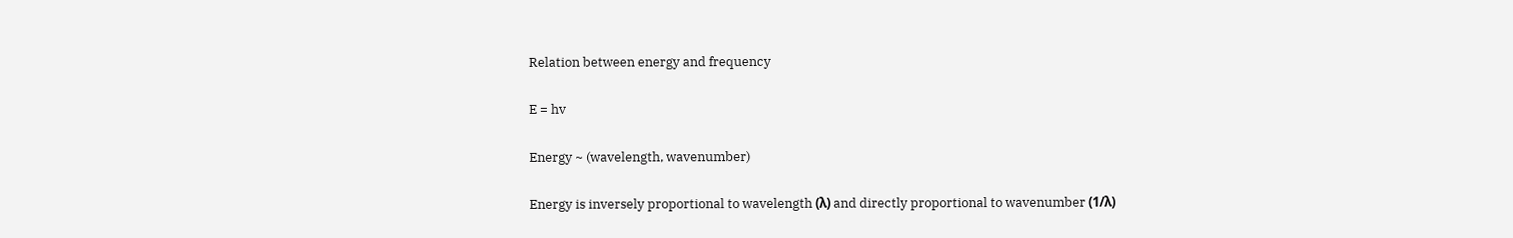Relation between energy and frequency

E = hv

Energy ~ (wavelength, wavenumber)

Energy is inversely proportional to wavelength (λ) and directly proportional to wavenumber (1/λ)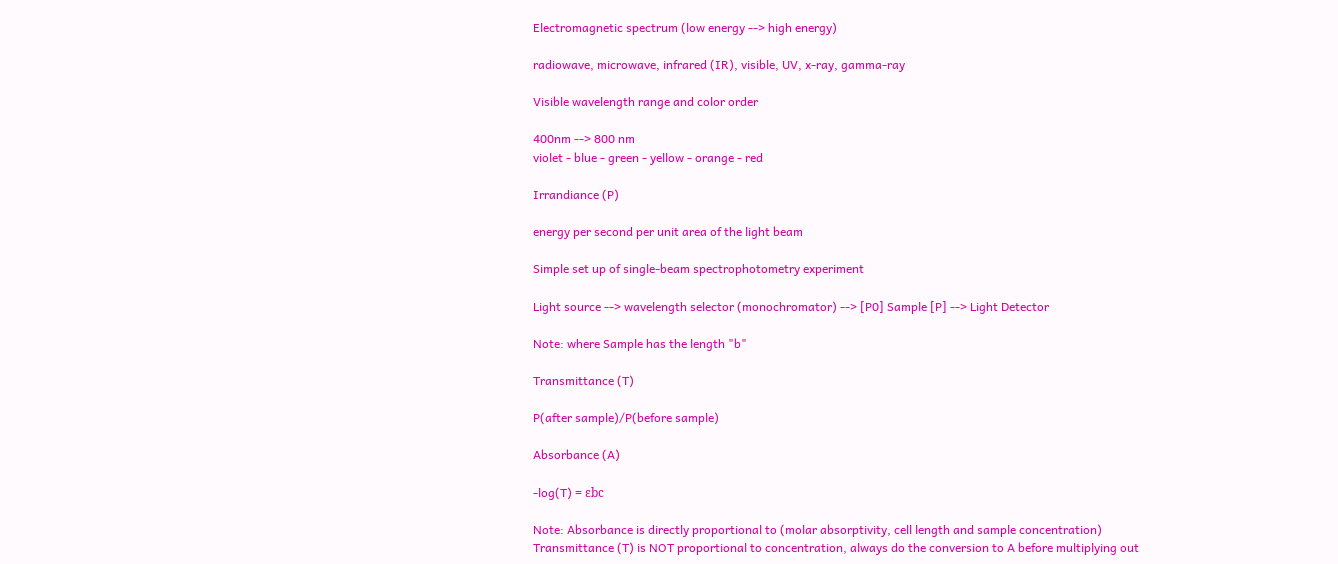Electromagnetic spectrum (low energy --> high energy)

radiowave, microwave, infrared (IR), visible, UV, x-ray, gamma-ray

Visible wavelength range and color order

400nm --> 800 nm
violet - blue - green - yellow - orange - red

Irrandiance (P)

energy per second per unit area of the light beam

Simple set up of single-beam spectrophotometry experiment

Light source --> wavelength selector (monochromator) --> [P0] Sample [P] --> Light Detector

Note: where Sample has the length "b"

Transmittance (T)

P(after sample)/P(before sample)

Absorbance (A)

-log(T) = εbc

Note: Absorbance is directly proportional to (molar absorptivity, cell length and sample concentration)
Transmittance (T) is NOT proportional to concentration, always do the conversion to A before multiplying out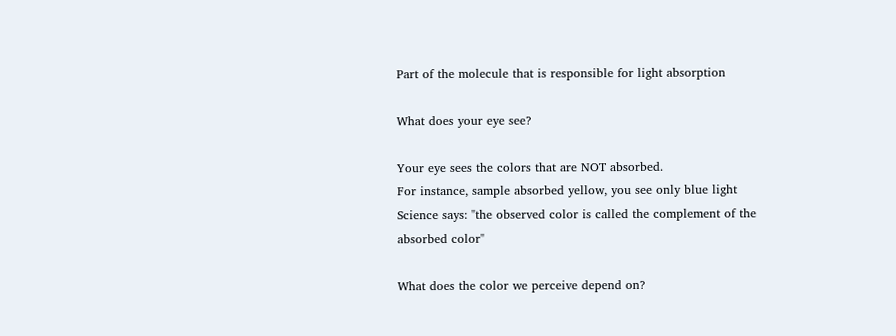Part of the molecule that is responsible for light absorption

What does your eye see?

Your eye sees the colors that are NOT absorbed.
For instance, sample absorbed yellow, you see only blue light
Science says: "the observed color is called the complement of the absorbed color"

What does the color we perceive depend on?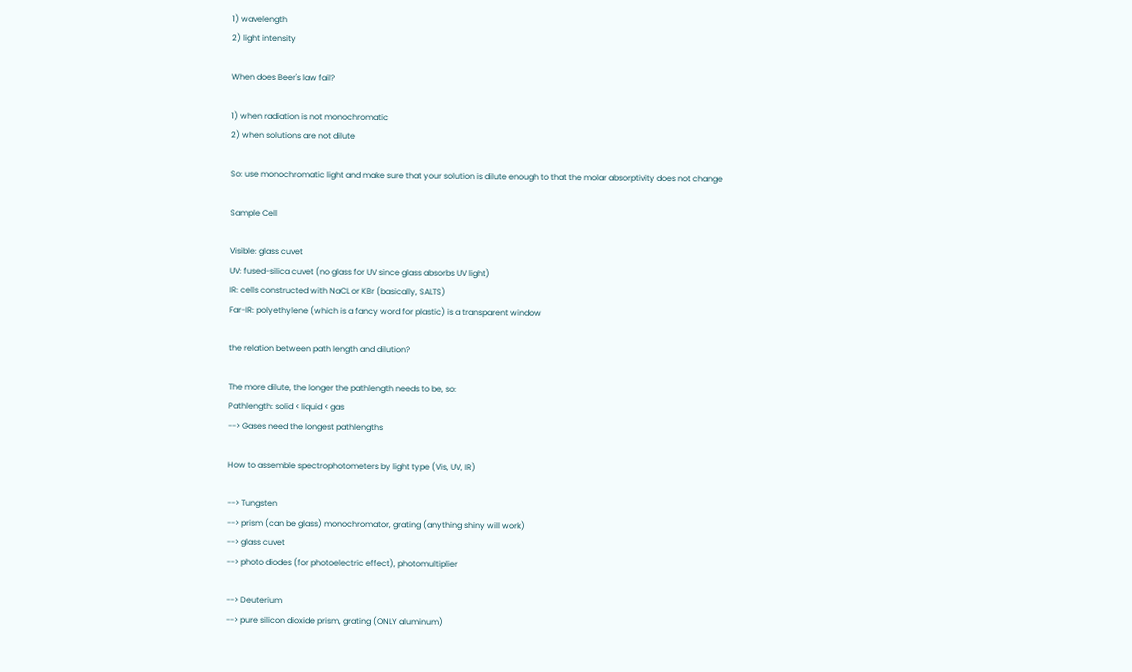1) wavelength
2) light intensity

When does Beer's law fail?

1) when radiation is not monochromatic
2) when solutions are not dilute

So: use monochromatic light and make sure that your solution is dilute enough to that the molar absorptivity does not change

Sample Cell

Visible: glass cuvet
UV: fused-silica cuvet (no glass for UV since glass absorbs UV light)
IR: cells constructed with NaCL or KBr (basically, SALTS)
Far-IR: polyethylene (which is a fancy word for plastic) is a transparent window

the relation between path length and dilution?

The more dilute, the longer the pathlength needs to be, so:
Pathlength: solid < liquid < gas
--> Gases need the longest pathlengths

How to assemble spectrophotometers by light type (Vis, UV, IR)

--> Tungsten
--> prism (can be glass) monochromator, grating (anything shiny will work)
--> glass cuvet
--> photo diodes (for photoelectric effect), photomultiplier

--> Deuterium
--> pure silicon dioxide prism, grating (ONLY aluminum)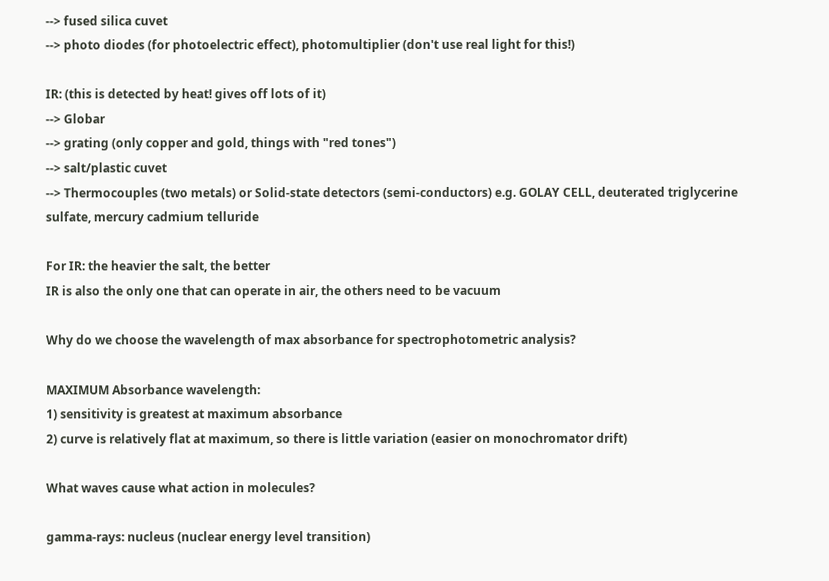--> fused silica cuvet
--> photo diodes (for photoelectric effect), photomultiplier (don't use real light for this!)

IR: (this is detected by heat! gives off lots of it)
--> Globar
--> grating (only copper and gold, things with "red tones")
--> salt/plastic cuvet
--> Thermocouples (two metals) or Solid-state detectors (semi-conductors) e.g. GOLAY CELL, deuterated triglycerine sulfate, mercury cadmium telluride

For IR: the heavier the salt, the better
IR is also the only one that can operate in air, the others need to be vacuum

Why do we choose the wavelength of max absorbance for spectrophotometric analysis?

MAXIMUM Absorbance wavelength:
1) sensitivity is greatest at maximum absorbance
2) curve is relatively flat at maximum, so there is little variation (easier on monochromator drift)

What waves cause what action in molecules?

gamma-rays: nucleus (nuclear energy level transition)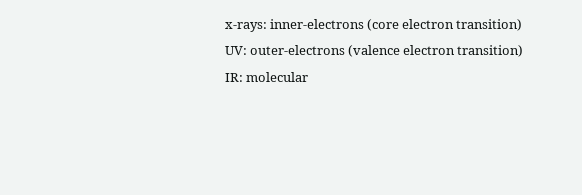x-rays: inner-electrons (core electron transition)
UV: outer-electrons (valence electron transition)
IR: molecular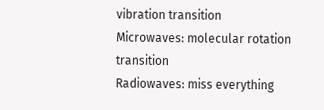vibration transition
Microwaves: molecular rotation transition
Radiowaves: miss everything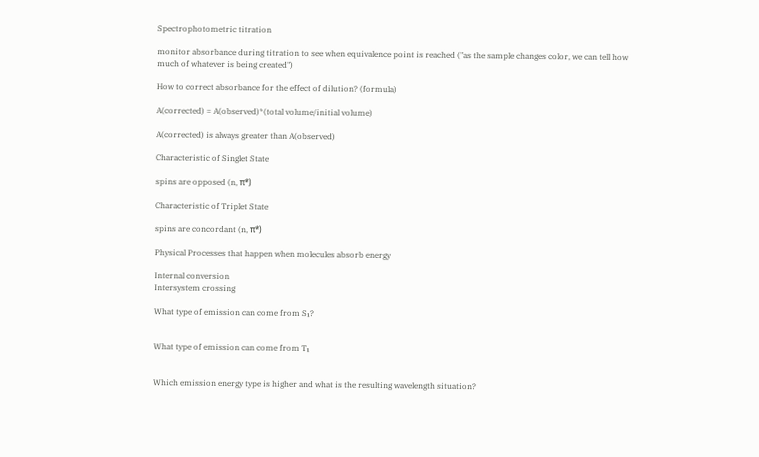Spectrophotometric titration

monitor absorbance during titration to see when equivalence point is reached ("as the sample changes color, we can tell how much of whatever is being created")

How to correct absorbance for the effect of dilution? (formula)

A(corrected) = A(observed)*(total volume/initial volume)

A(corrected) is always greater than A(observed)

Characteristic of Singlet State

spins are opposed (n, π*)

Characteristic of Triplet State

spins are concordant (n, π*)

Physical Processes that happen when molecules absorb energy

Internal conversion
Intersystem crossing

What type of emission can come from S₁?


What type of emission can come from T₁


Which emission energy type is higher and what is the resulting wavelength situation?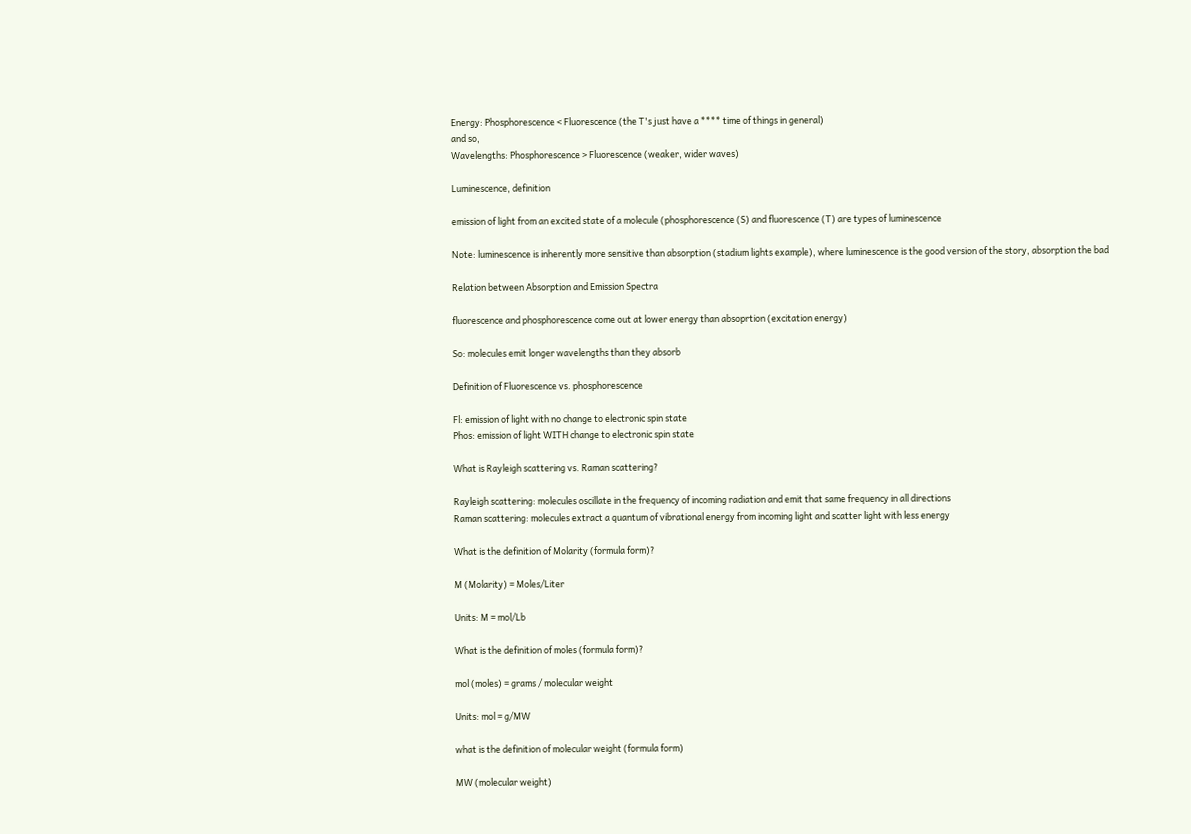Energy: Phosphorescence < Fluorescence (the T's just have a **** time of things in general)
and so,
Wavelengths: Phosphorescence > Fluorescence (weaker, wider waves)

Luminescence, definition

emission of light from an excited state of a molecule (phosphorescence (S) and fluorescence (T) are types of luminescence

Note: luminescence is inherently more sensitive than absorption (stadium lights example), where luminescence is the good version of the story, absorption the bad

Relation between Absorption and Emission Spectra

fluorescence and phosphorescence come out at lower energy than absoprtion (excitation energy)

So: molecules emit longer wavelengths than they absorb

Definition of Fluorescence vs. phosphorescence

Fl: emission of light with no change to electronic spin state
Phos: emission of light WITH change to electronic spin state

What is Rayleigh scattering vs. Raman scattering?

Rayleigh scattering: molecules oscillate in the frequency of incoming radiation and emit that same frequency in all directions
Raman scattering: molecules extract a quantum of vibrational energy from incoming light and scatter light with less energy

What is the definition of Molarity (formula form)?

M (Molarity) = Moles/Liter

Units: M = mol/Lb

What is the definition of moles (formula form)?

mol (moles) = grams / molecular weight

Units: mol = g/MW

what is the definition of molecular weight (formula form)

MW (molecular weight)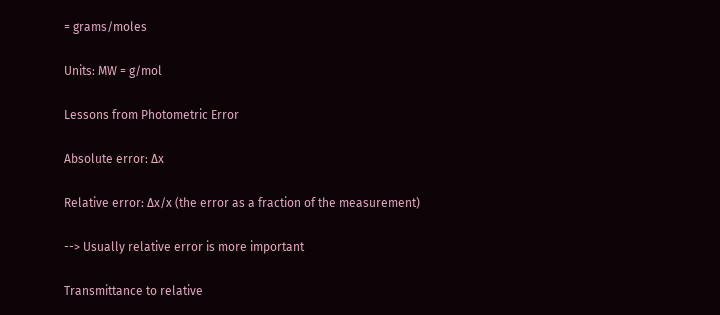= grams/moles

Units: MW = g/mol

Lessons from Photometric Error

Absolute error: Δx

Relative error: Δx/x (the error as a fraction of the measurement)

--> Usually relative error is more important

Transmittance to relative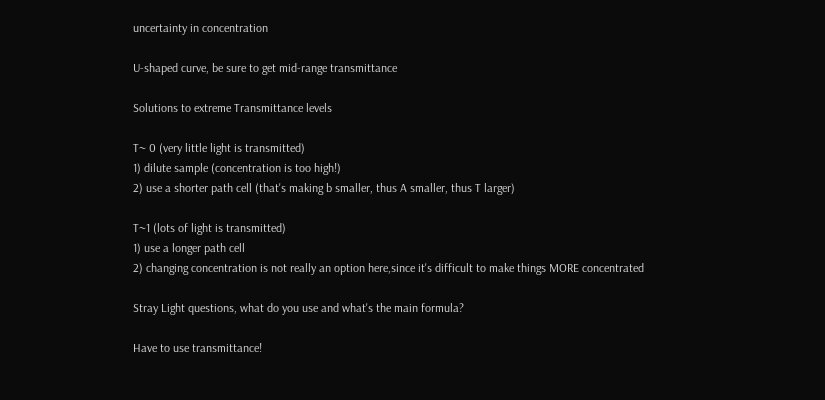uncertainty in concentration

U-shaped curve, be sure to get mid-range transmittance

Solutions to extreme Transmittance levels

T~ 0 (very little light is transmitted)
1) dilute sample (concentration is too high!)
2) use a shorter path cell (that's making b smaller, thus A smaller, thus T larger)

T~1 (lots of light is transmitted)
1) use a longer path cell
2) changing concentration is not really an option here,since it's difficult to make things MORE concentrated

Stray Light questions, what do you use and what's the main formula?

Have to use transmittance!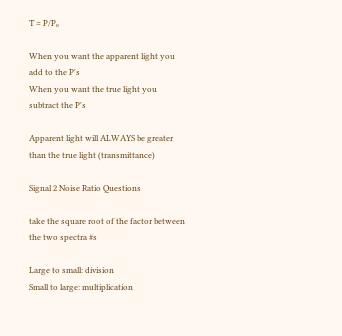T = P/P₀

When you want the apparent light you add to the P's
When you want the true light you subtract the P's

Apparent light will ALWAYS be greater than the true light (transmittance)

Signal 2 Noise Ratio Questions

take the square root of the factor between the two spectra #s

Large to small: division
Small to large: multiplication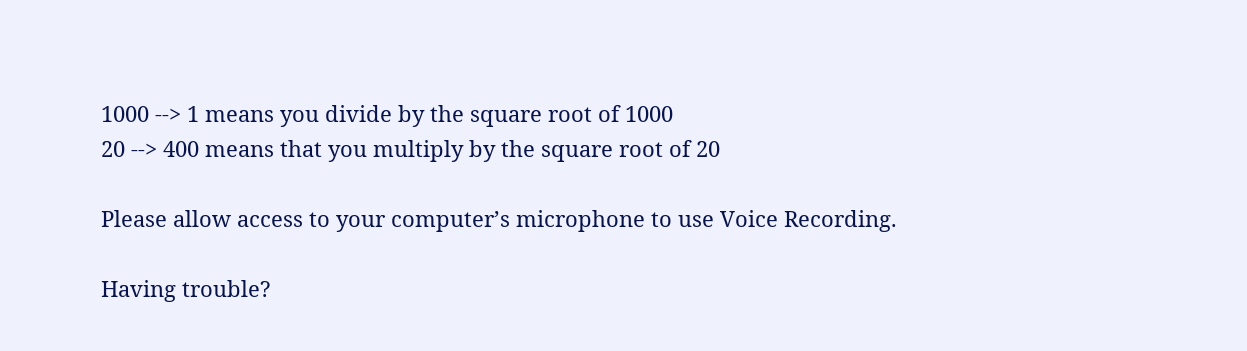1000 --> 1 means you divide by the square root of 1000
20 --> 400 means that you multiply by the square root of 20

Please allow access to your computer’s microphone to use Voice Recording.

Having trouble?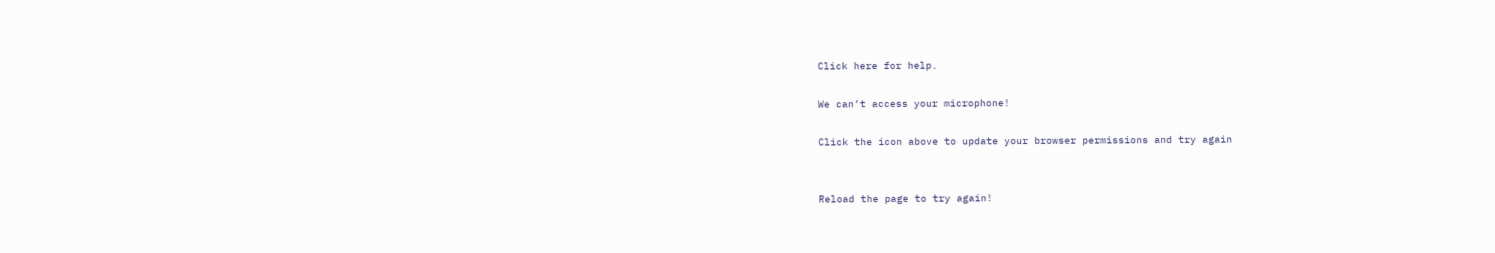Click here for help.

We can’t access your microphone!

Click the icon above to update your browser permissions and try again


Reload the page to try again!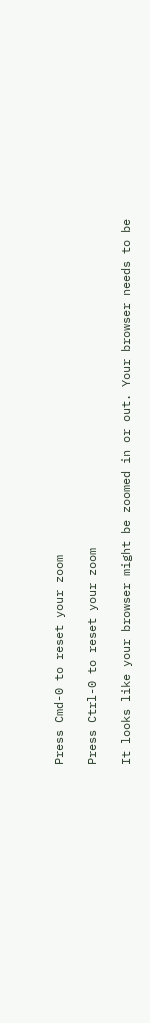Press Cmd-0 to reset your zoom

Press Ctrl-0 to reset your zoom

It looks like your browser might be zoomed in or out. Your browser needs to be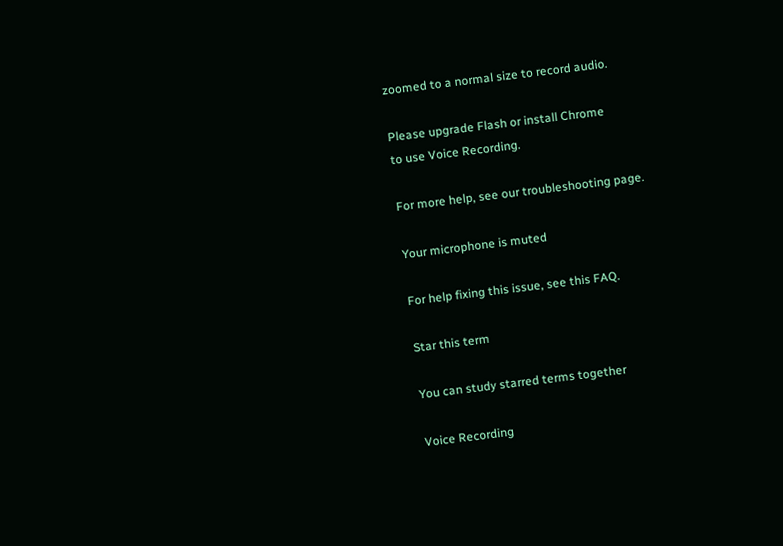zoomed to a normal size to record audio.

Please upgrade Flash or install Chrome
to use Voice Recording.

For more help, see our troubleshooting page.

Your microphone is muted

For help fixing this issue, see this FAQ.

Star this term

You can study starred terms together

Voice Recording